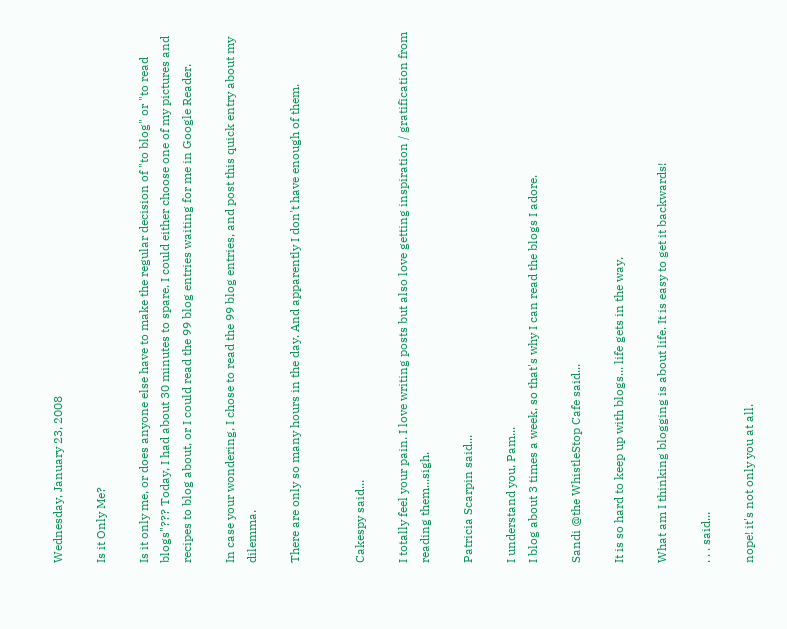Wednesday, January 23, 2008

Is it Only Me?

Is it only me, or does anyone else have to make the regular decision of "to blog" or "to read blogs"??? Today, I had about 30 minutes to spare. I could either choose one of my pictures and recipes to blog about, or I could read the 99 blog entries waiting for me in Google Reader.

In case your wondering, I chose to read the 99 blog entries, and post this quick entry about my dilemma.

There are only so many hours in the day. And apparently I don't have enough of them.


Cakespy said...

I totally feel your pain. I love writing posts but also love getting inspiration / gratification from reading them...sigh.

Patricia Scarpin said...

I understand you, Pam...
I blog about 3 times a week, so that's why I can read the blogs I adore.

Sandi @the WhistleStop Cafe said...

It is so hard to keep up with blogs... life gets in the way.

What am I thinking blogging is about life. It is easy to get it backwards!

. . . said...

nope! it's not only you at all.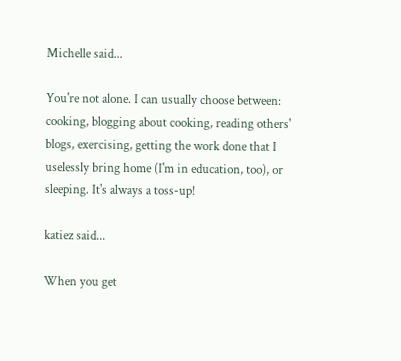Michelle said...

You're not alone. I can usually choose between: cooking, blogging about cooking, reading others' blogs, exercising, getting the work done that I uselessly bring home (I'm in education, too), or sleeping. It's always a toss-up!

katiez said...

When you get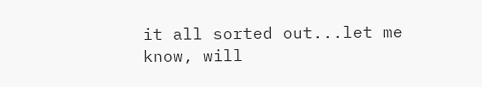it all sorted out...let me know, will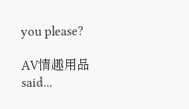you please?

AV情趣用品 said...